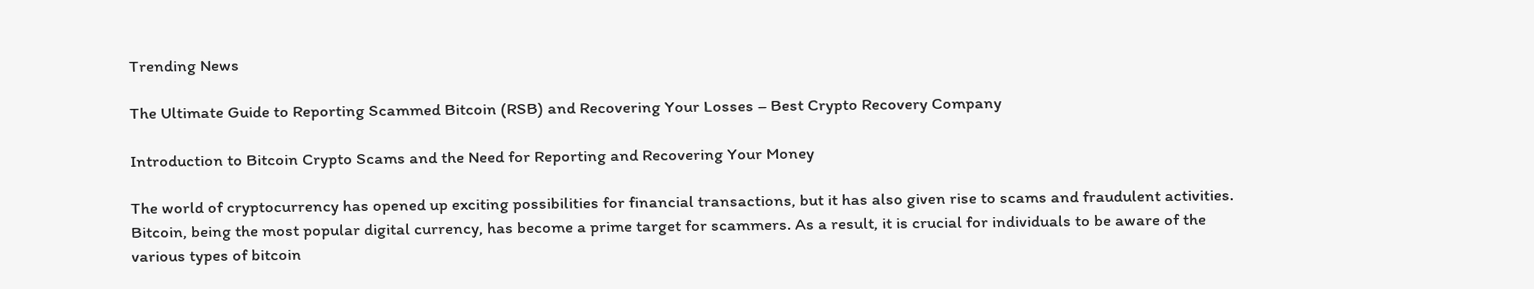Trending News

The Ultimate Guide to Reporting Scammed Bitcoin (RSB) and Recovering Your Losses – Best Crypto Recovery Company

Introduction to Bitcoin Crypto Scams and the Need for Reporting and Recovering Your Money

The world of cryptocurrency has opened up exciting possibilities for financial transactions, but it has also given rise to scams and fraudulent activities. Bitcoin, being the most popular digital currency, has become a prime target for scammers. As a result, it is crucial for individuals to be aware of the various types of bitcoin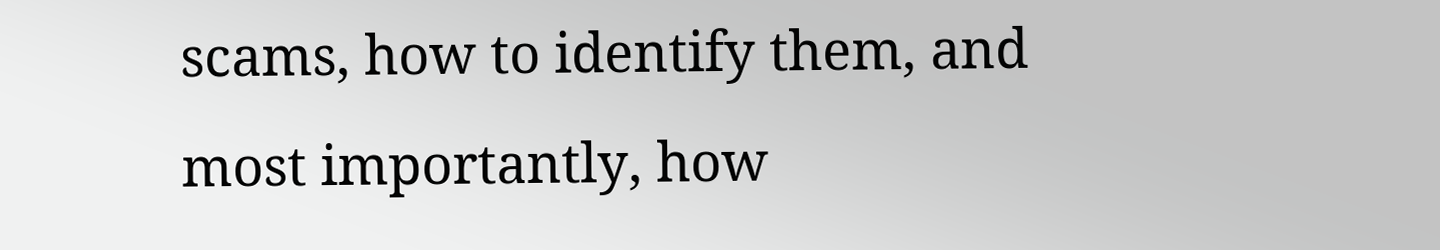scams, how to identify them, and most importantly, how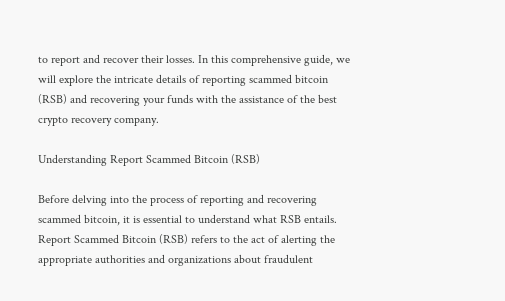to report and recover their losses. In this comprehensive guide, we will explore the intricate details of reporting scammed bitcoin (RSB) and recovering your funds with the assistance of the best crypto recovery company.

Understanding Report Scammed Bitcoin (RSB)

Before delving into the process of reporting and recovering scammed bitcoin, it is essential to understand what RSB entails. Report Scammed Bitcoin (RSB) refers to the act of alerting the appropriate authorities and organizations about fraudulent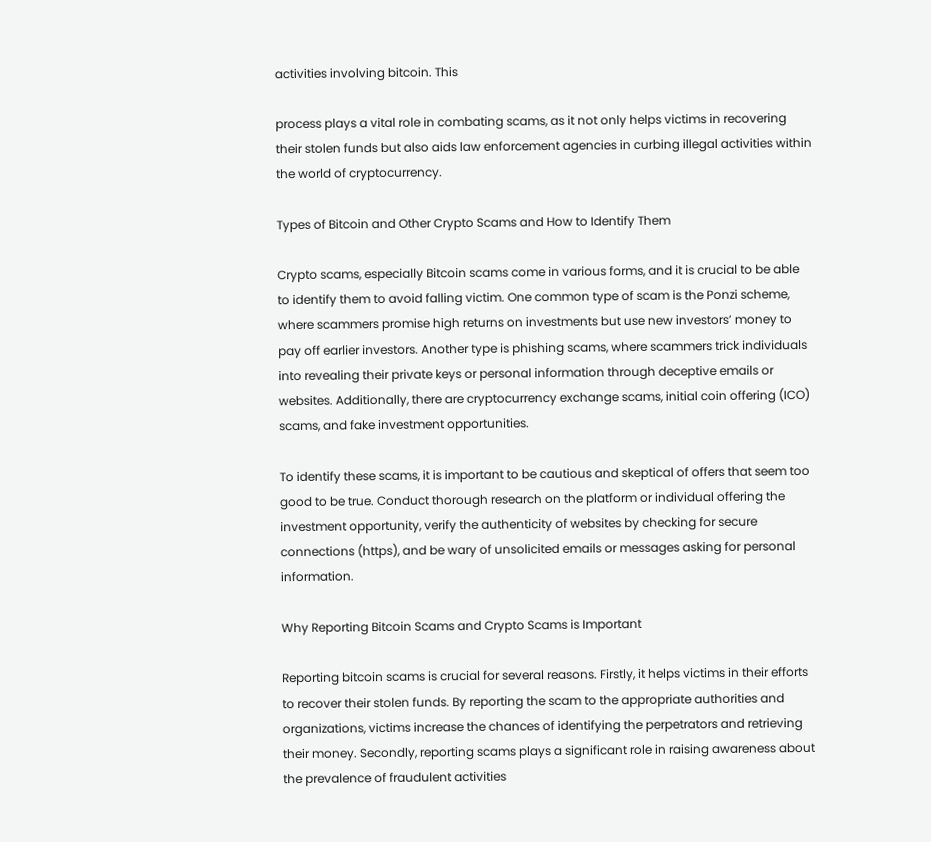activities involving bitcoin. This

process plays a vital role in combating scams, as it not only helps victims in recovering their stolen funds but also aids law enforcement agencies in curbing illegal activities within the world of cryptocurrency.

Types of Bitcoin and Other Crypto Scams and How to Identify Them

Crypto scams, especially Bitcoin scams come in various forms, and it is crucial to be able to identify them to avoid falling victim. One common type of scam is the Ponzi scheme, where scammers promise high returns on investments but use new investors’ money to pay off earlier investors. Another type is phishing scams, where scammers trick individuals into revealing their private keys or personal information through deceptive emails or websites. Additionally, there are cryptocurrency exchange scams, initial coin offering (ICO) scams, and fake investment opportunities.

To identify these scams, it is important to be cautious and skeptical of offers that seem too good to be true. Conduct thorough research on the platform or individual offering the investment opportunity, verify the authenticity of websites by checking for secure connections (https), and be wary of unsolicited emails or messages asking for personal information.

Why Reporting Bitcoin Scams and Crypto Scams is Important

Reporting bitcoin scams is crucial for several reasons. Firstly, it helps victims in their efforts to recover their stolen funds. By reporting the scam to the appropriate authorities and organizations, victims increase the chances of identifying the perpetrators and retrieving their money. Secondly, reporting scams plays a significant role in raising awareness about the prevalence of fraudulent activities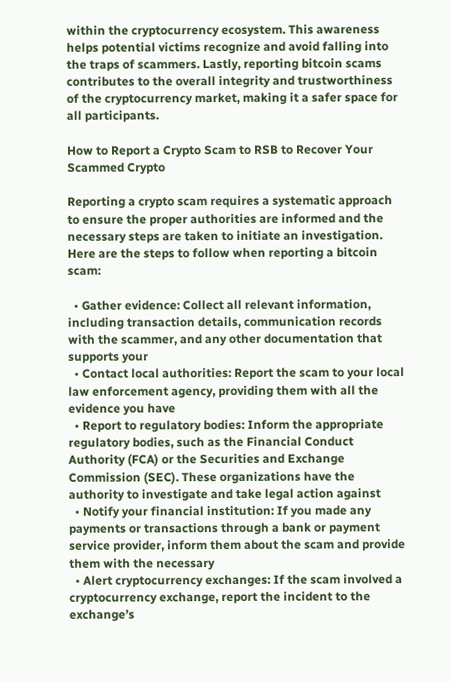within the cryptocurrency ecosystem. This awareness helps potential victims recognize and avoid falling into the traps of scammers. Lastly, reporting bitcoin scams contributes to the overall integrity and trustworthiness of the cryptocurrency market, making it a safer space for all participants.

How to Report a Crypto Scam to RSB to Recover Your Scammed Crypto

Reporting a crypto scam requires a systematic approach to ensure the proper authorities are informed and the necessary steps are taken to initiate an investigation. Here are the steps to follow when reporting a bitcoin scam:

  • Gather evidence: Collect all relevant information, including transaction details, communication records with the scammer, and any other documentation that supports your
  • Contact local authorities: Report the scam to your local law enforcement agency, providing them with all the evidence you have
  • Report to regulatory bodies: Inform the appropriate regulatory bodies, such as the Financial Conduct Authority (FCA) or the Securities and Exchange Commission (SEC). These organizations have the authority to investigate and take legal action against
  • Notify your financial institution: If you made any payments or transactions through a bank or payment service provider, inform them about the scam and provide them with the necessary
  • Alert cryptocurrency exchanges: If the scam involved a cryptocurrency exchange, report the incident to the exchange’s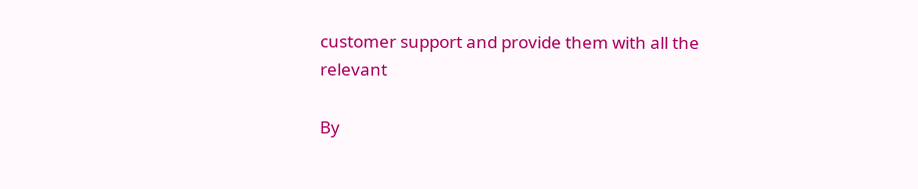customer support and provide them with all the relevant

By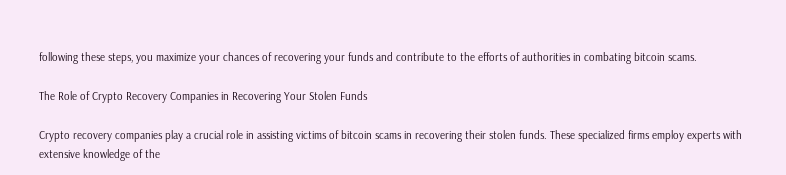following these steps, you maximize your chances of recovering your funds and contribute to the efforts of authorities in combating bitcoin scams.

The Role of Crypto Recovery Companies in Recovering Your Stolen Funds

Crypto recovery companies play a crucial role in assisting victims of bitcoin scams in recovering their stolen funds. These specialized firms employ experts with extensive knowledge of the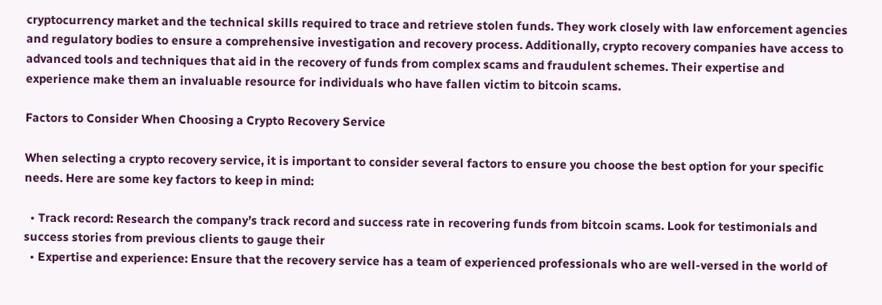cryptocurrency market and the technical skills required to trace and retrieve stolen funds. They work closely with law enforcement agencies and regulatory bodies to ensure a comprehensive investigation and recovery process. Additionally, crypto recovery companies have access to advanced tools and techniques that aid in the recovery of funds from complex scams and fraudulent schemes. Their expertise and experience make them an invaluable resource for individuals who have fallen victim to bitcoin scams.

Factors to Consider When Choosing a Crypto Recovery Service

When selecting a crypto recovery service, it is important to consider several factors to ensure you choose the best option for your specific needs. Here are some key factors to keep in mind:

  • Track record: Research the company’s track record and success rate in recovering funds from bitcoin scams. Look for testimonials and success stories from previous clients to gauge their
  • Expertise and experience: Ensure that the recovery service has a team of experienced professionals who are well-versed in the world of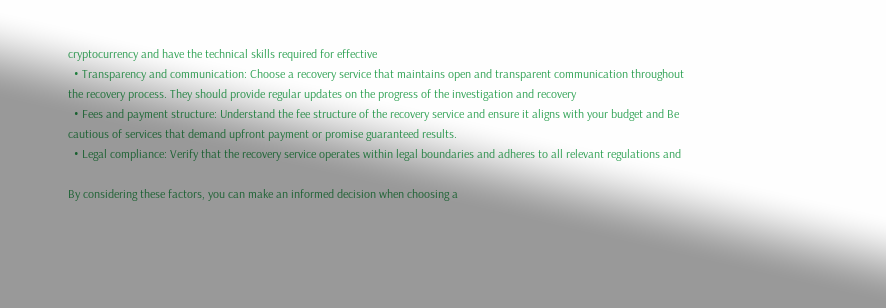cryptocurrency and have the technical skills required for effective
  • Transparency and communication: Choose a recovery service that maintains open and transparent communication throughout the recovery process. They should provide regular updates on the progress of the investigation and recovery
  • Fees and payment structure: Understand the fee structure of the recovery service and ensure it aligns with your budget and Be cautious of services that demand upfront payment or promise guaranteed results.
  • Legal compliance: Verify that the recovery service operates within legal boundaries and adheres to all relevant regulations and

By considering these factors, you can make an informed decision when choosing a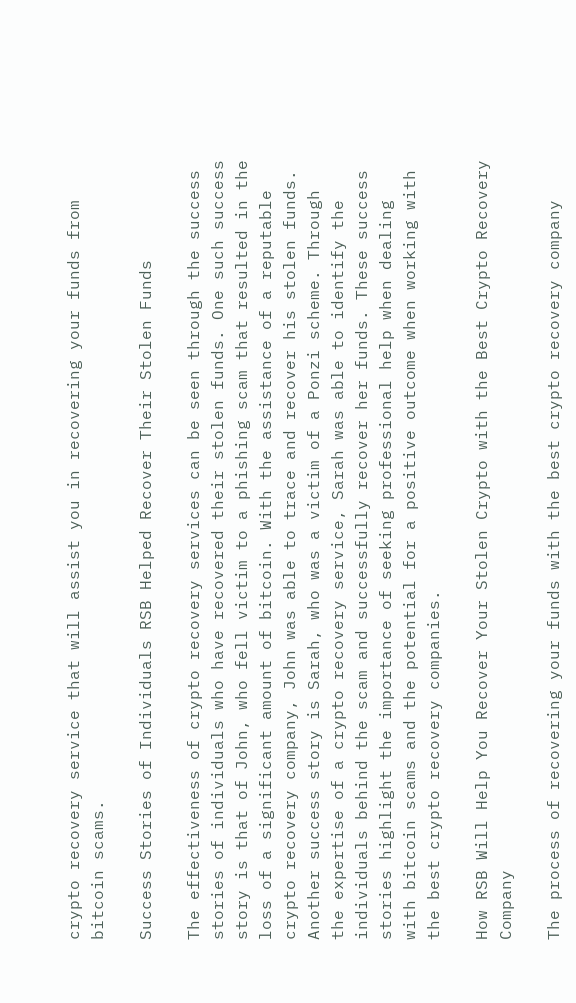crypto recovery service that will assist you in recovering your funds from bitcoin scams.

Success Stories of Individuals RSB Helped Recover Their Stolen Funds

The effectiveness of crypto recovery services can be seen through the success stories of individuals who have recovered their stolen funds. One such success story is that of John, who fell victim to a phishing scam that resulted in the loss of a significant amount of bitcoin. With the assistance of a reputable crypto recovery company, John was able to trace and recover his stolen funds. Another success story is Sarah, who was a victim of a Ponzi scheme. Through the expertise of a crypto recovery service, Sarah was able to identify the individuals behind the scam and successfully recover her funds. These success stories highlight the importance of seeking professional help when dealing with bitcoin scams and the potential for a positive outcome when working with the best crypto recovery companies.

How RSB Will Help You Recover Your Stolen Crypto with the Best Crypto Recovery Company

The process of recovering your funds with the best crypto recovery company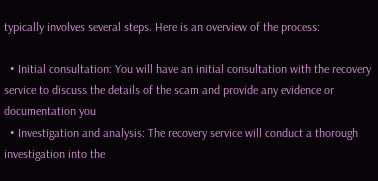typically involves several steps. Here is an overview of the process:

  • Initial consultation: You will have an initial consultation with the recovery service to discuss the details of the scam and provide any evidence or documentation you
  • Investigation and analysis: The recovery service will conduct a thorough investigation into the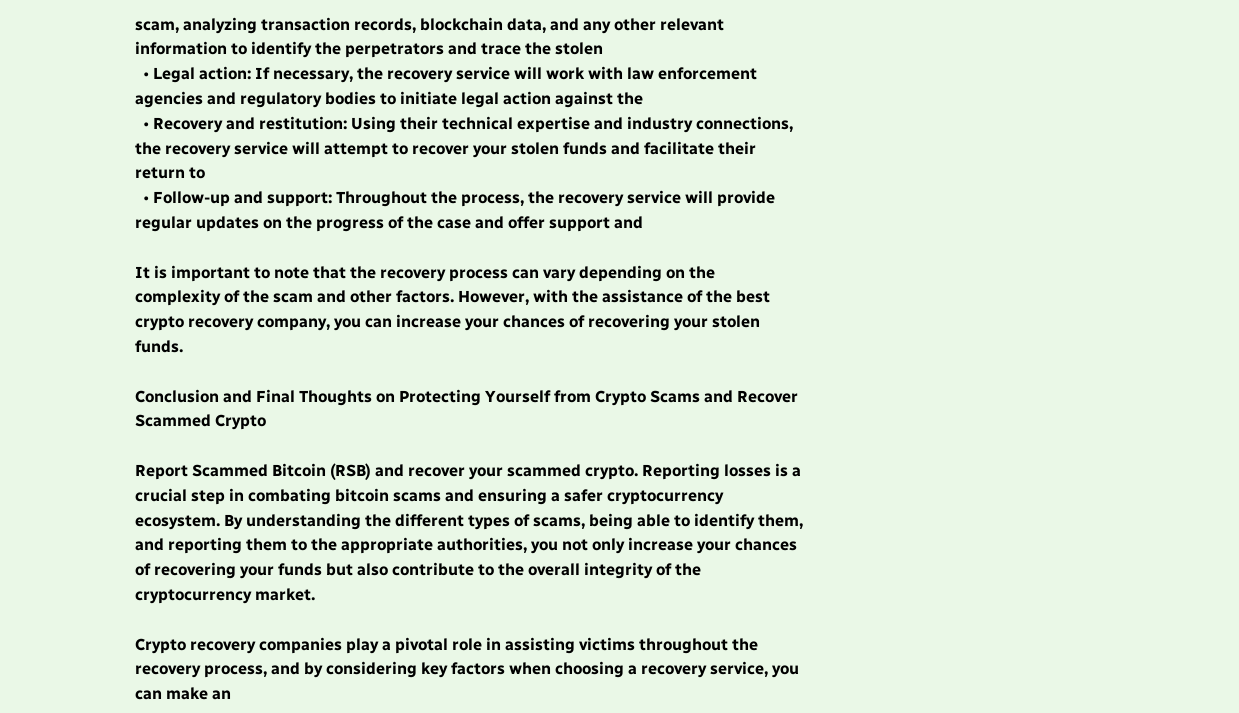scam, analyzing transaction records, blockchain data, and any other relevant information to identify the perpetrators and trace the stolen
  • Legal action: If necessary, the recovery service will work with law enforcement agencies and regulatory bodies to initiate legal action against the
  • Recovery and restitution: Using their technical expertise and industry connections, the recovery service will attempt to recover your stolen funds and facilitate their return to
  • Follow-up and support: Throughout the process, the recovery service will provide regular updates on the progress of the case and offer support and

It is important to note that the recovery process can vary depending on the complexity of the scam and other factors. However, with the assistance of the best crypto recovery company, you can increase your chances of recovering your stolen funds.

Conclusion and Final Thoughts on Protecting Yourself from Crypto Scams and Recover Scammed Crypto

Report Scammed Bitcoin (RSB) and recover your scammed crypto. Reporting losses is a crucial step in combating bitcoin scams and ensuring a safer cryptocurrency ecosystem. By understanding the different types of scams, being able to identify them, and reporting them to the appropriate authorities, you not only increase your chances of recovering your funds but also contribute to the overall integrity of the cryptocurrency market.

Crypto recovery companies play a pivotal role in assisting victims throughout the recovery process, and by considering key factors when choosing a recovery service, you can make an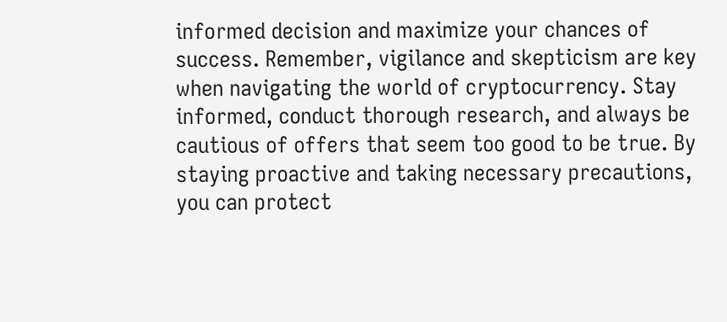informed decision and maximize your chances of success. Remember, vigilance and skepticism are key when navigating the world of cryptocurrency. Stay informed, conduct thorough research, and always be cautious of offers that seem too good to be true. By staying proactive and taking necessary precautions, you can protect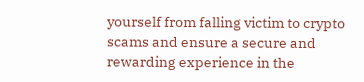yourself from falling victim to crypto scams and ensure a secure and rewarding experience in the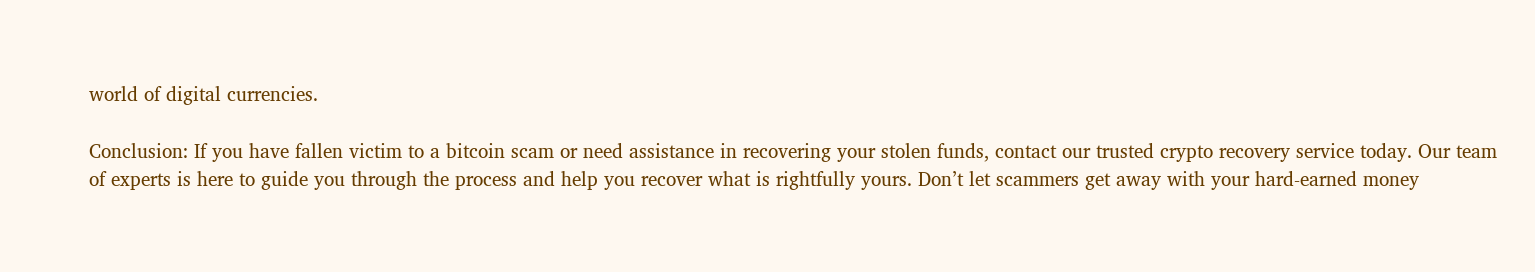world of digital currencies.

Conclusion: If you have fallen victim to a bitcoin scam or need assistance in recovering your stolen funds, contact our trusted crypto recovery service today. Our team of experts is here to guide you through the process and help you recover what is rightfully yours. Don’t let scammers get away with your hard-earned money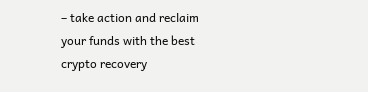– take action and reclaim your funds with the best crypto recovery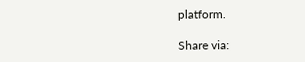platform.

Share via: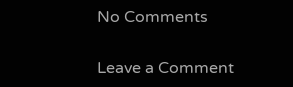No Comments

Leave a Comment